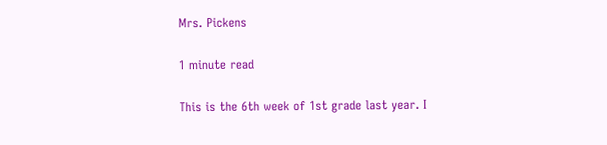Mrs. Pickens

1 minute read

This is the 6th week of 1st grade last year. I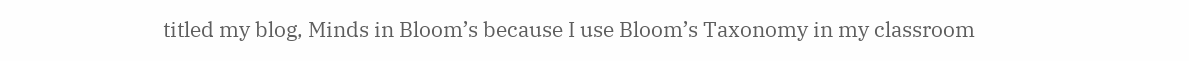titled my blog, Minds in Bloom’s because I use Bloom’s Taxonomy in my classroom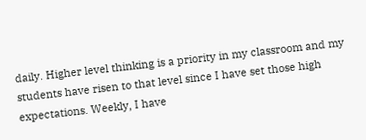daily. Higher level thinking is a priority in my classroom and my students have risen to that level since I have set those high expectations. Weekly, I have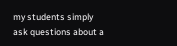my students simply ask questions about a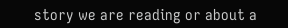story we are reading or about a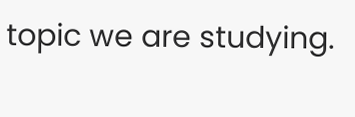topic we are studying.